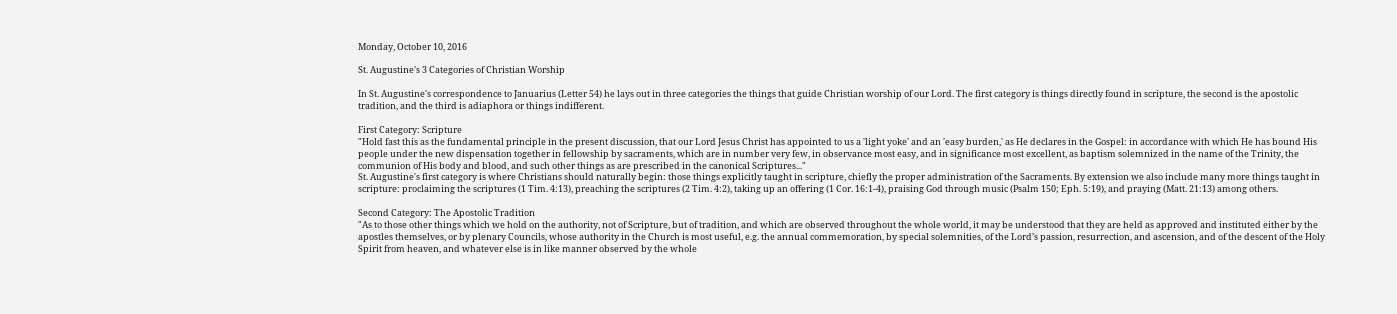Monday, October 10, 2016

St. Augustine's 3 Categories of Christian Worship

In St. Augustine's correspondence to Januarius (Letter 54) he lays out in three categories the things that guide Christian worship of our Lord. The first category is things directly found in scripture, the second is the apostolic tradition, and the third is adiaphora or things indifferent.

First Category: Scripture
"Hold fast this as the fundamental principle in the present discussion, that our Lord Jesus Christ has appointed to us a 'light yoke' and an 'easy burden,' as He declares in the Gospel: in accordance with which He has bound His people under the new dispensation together in fellowship by sacraments, which are in number very few, in observance most easy, and in significance most excellent, as baptism solemnized in the name of the Trinity, the communion of His body and blood, and such other things as are prescribed in the canonical Scriptures..."
St. Augustine's first category is where Christians should naturally begin: those things explicitly taught in scripture, chiefly the proper administration of the Sacraments. By extension we also include many more things taught in scripture: proclaiming the scriptures (1 Tim. 4:13), preaching the scriptures (2 Tim. 4:2), taking up an offering (1 Cor. 16:1-4), praising God through music (Psalm 150; Eph. 5:19), and praying (Matt. 21:13) among others.

Second Category: The Apostolic Tradition
"As to those other things which we hold on the authority, not of Scripture, but of tradition, and which are observed throughout the whole world, it may be understood that they are held as approved and instituted either by the apostles themselves, or by plenary Councils, whose authority in the Church is most useful, e.g. the annual commemoration, by special solemnities, of the Lord’s passion, resurrection, and ascension, and of the descent of the Holy Spirit from heaven, and whatever else is in like manner observed by the whole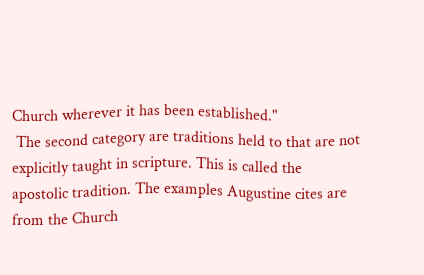Church wherever it has been established."
 The second category are traditions held to that are not explicitly taught in scripture. This is called the apostolic tradition. The examples Augustine cites are from the Church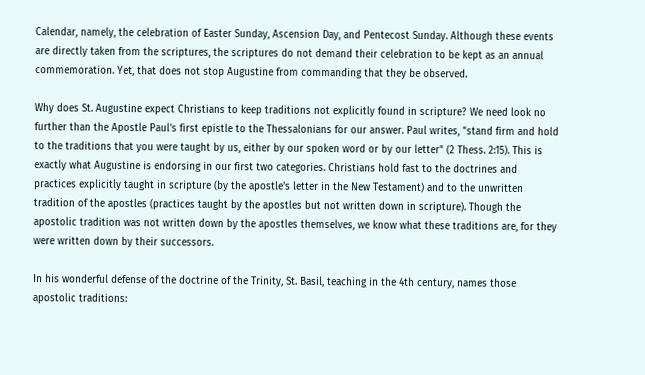Calendar, namely, the celebration of Easter Sunday, Ascension Day, and Pentecost Sunday. Although these events are directly taken from the scriptures, the scriptures do not demand their celebration to be kept as an annual commemoration. Yet, that does not stop Augustine from commanding that they be observed.

Why does St. Augustine expect Christians to keep traditions not explicitly found in scripture? We need look no further than the Apostle Paul's first epistle to the Thessalonians for our answer. Paul writes, "stand firm and hold to the traditions that you were taught by us, either by our spoken word or by our letter" (2 Thess. 2:15). This is exactly what Augustine is endorsing in our first two categories. Christians hold fast to the doctrines and practices explicitly taught in scripture (by the apostle's letter in the New Testament) and to the unwritten tradition of the apostles (practices taught by the apostles but not written down in scripture). Though the apostolic tradition was not written down by the apostles themselves, we know what these traditions are, for they were written down by their successors.

In his wonderful defense of the doctrine of the Trinity, St. Basil, teaching in the 4th century, names those apostolic traditions: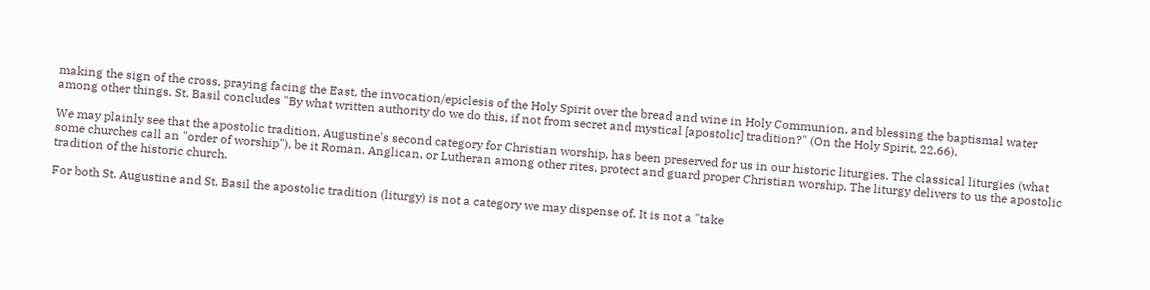making the sign of the cross, praying facing the East, the invocation/epiclesis of the Holy Spirit over the bread and wine in Holy Communion, and blessing the baptismal water among other things. St. Basil concludes "By what written authority do we do this, if not from secret and mystical [apostolic] tradition?" (On the Holy Spirit, 22.66).

We may plainly see that the apostolic tradition, Augustine's second category for Christian worship, has been preserved for us in our historic liturgies. The classical liturgies (what some churches call an "order of worship"), be it Roman, Anglican, or Lutheran among other rites, protect and guard proper Christian worship. The liturgy delivers to us the apostolic tradition of the historic church.

For both St. Augustine and St. Basil the apostolic tradition (liturgy) is not a category we may dispense of. It is not a "take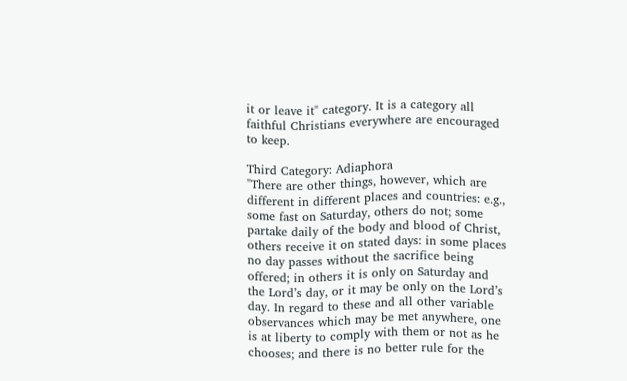it or leave it" category. It is a category all faithful Christians everywhere are encouraged to keep.

Third Category: Adiaphora
"There are other things, however, which are different in different places and countries: e.g., some fast on Saturday, others do not; some partake daily of the body and blood of Christ, others receive it on stated days: in some places no day passes without the sacrifice being offered; in others it is only on Saturday and the Lord’s day, or it may be only on the Lord’s day. In regard to these and all other variable observances which may be met anywhere, one is at liberty to comply with them or not as he chooses; and there is no better rule for the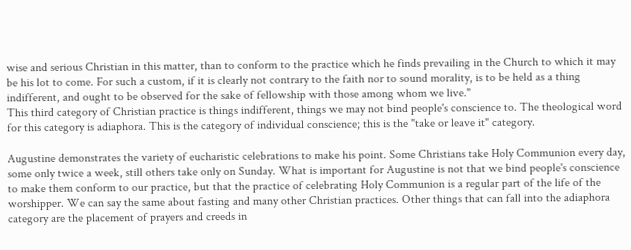wise and serious Christian in this matter, than to conform to the practice which he finds prevailing in the Church to which it may be his lot to come. For such a custom, if it is clearly not contrary to the faith nor to sound morality, is to be held as a thing indifferent, and ought to be observed for the sake of fellowship with those among whom we live."
This third category of Christian practice is things indifferent, things we may not bind people's conscience to. The theological word for this category is adiaphora. This is the category of individual conscience; this is the "take or leave it" category.

Augustine demonstrates the variety of eucharistic celebrations to make his point. Some Christians take Holy Communion every day, some only twice a week, still others take only on Sunday. What is important for Augustine is not that we bind people's conscience to make them conform to our practice, but that the practice of celebrating Holy Communion is a regular part of the life of the worshipper. We can say the same about fasting and many other Christian practices. Other things that can fall into the adiaphora category are the placement of prayers and creeds in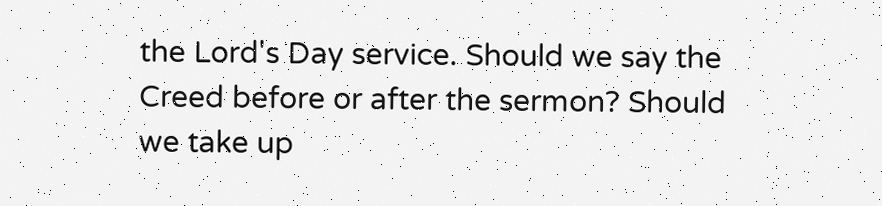the Lord's Day service. Should we say the Creed before or after the sermon? Should we take up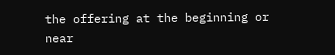the offering at the beginning or near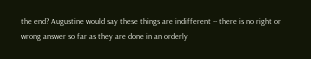the end? Augustine would say these things are indifferent -- there is no right or wrong answer so far as they are done in an orderly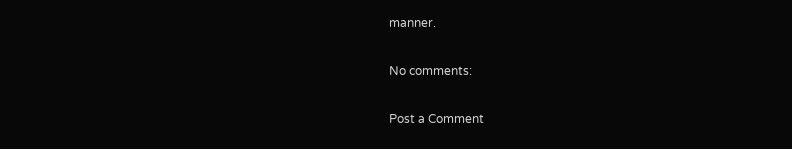manner.

No comments:

Post a Comment